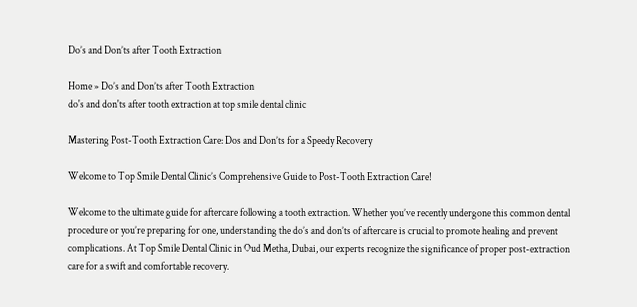Do’s and Don’ts after Tooth Extraction

Home » Do’s and Don’ts after Tooth Extraction
do's and don'ts after tooth extraction at top smile dental clinic

Mastering Post-Tooth Extraction Care: Dos and Don’ts for a Speedy Recovery

Welcome to Top Smile Dental Clinic’s Comprehensive Guide to Post-Tooth Extraction Care!

Welcome to the ultimate guide for aftercare following a tooth extraction. Whether you’ve recently undergone this common dental procedure or you’re preparing for one, understanding the do’s and don’ts of aftercare is crucial to promote healing and prevent complications. At Top Smile Dental Clinic in Oud Metha, Dubai, our experts recognize the significance of proper post-extraction care for a swift and comfortable recovery.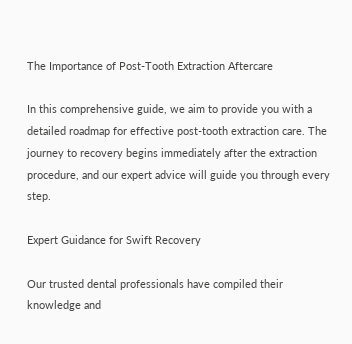The Importance of Post-Tooth Extraction Aftercare

In this comprehensive guide, we aim to provide you with a detailed roadmap for effective post-tooth extraction care. The journey to recovery begins immediately after the extraction procedure, and our expert advice will guide you through every step.

Expert Guidance for Swift Recovery

Our trusted dental professionals have compiled their knowledge and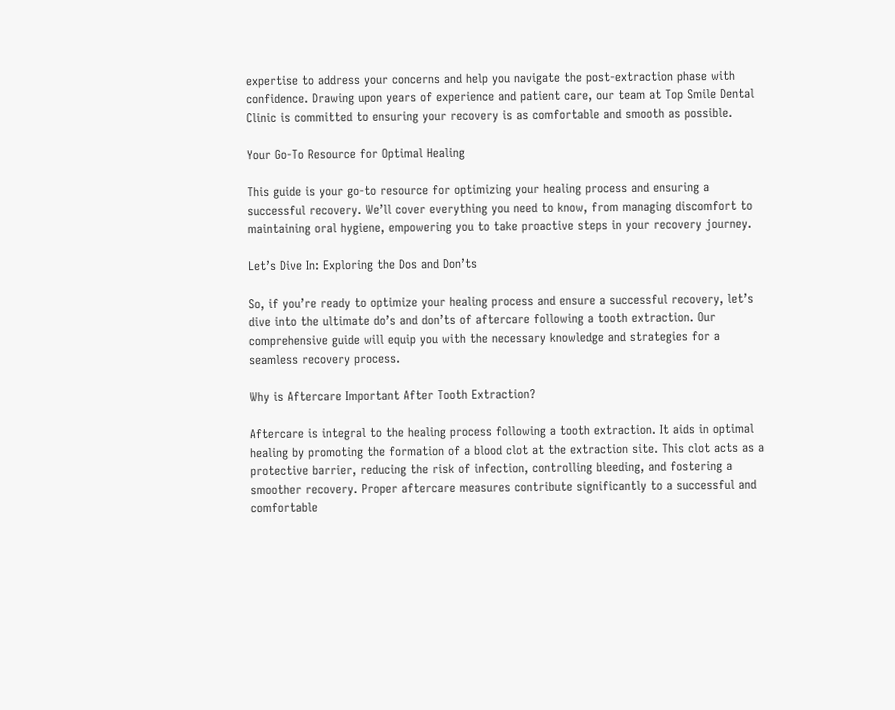expertise to address your concerns and help you navigate the post-extraction phase with confidence. Drawing upon years of experience and patient care, our team at Top Smile Dental Clinic is committed to ensuring your recovery is as comfortable and smooth as possible.

Your Go-To Resource for Optimal Healing

This guide is your go-to resource for optimizing your healing process and ensuring a successful recovery. We’ll cover everything you need to know, from managing discomfort to maintaining oral hygiene, empowering you to take proactive steps in your recovery journey.

Let’s Dive In: Exploring the Dos and Don’ts

So, if you’re ready to optimize your healing process and ensure a successful recovery, let’s dive into the ultimate do’s and don’ts of aftercare following a tooth extraction. Our comprehensive guide will equip you with the necessary knowledge and strategies for a seamless recovery process.

Why is Aftercare Important After Tooth Extraction?

Aftercare is integral to the healing process following a tooth extraction. It aids in optimal healing by promoting the formation of a blood clot at the extraction site. This clot acts as a protective barrier, reducing the risk of infection, controlling bleeding, and fostering a smoother recovery. Proper aftercare measures contribute significantly to a successful and comfortable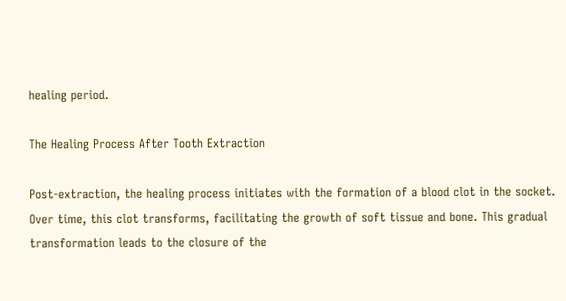healing period.

The Healing Process After Tooth Extraction

Post-extraction, the healing process initiates with the formation of a blood clot in the socket. Over time, this clot transforms, facilitating the growth of soft tissue and bone. This gradual transformation leads to the closure of the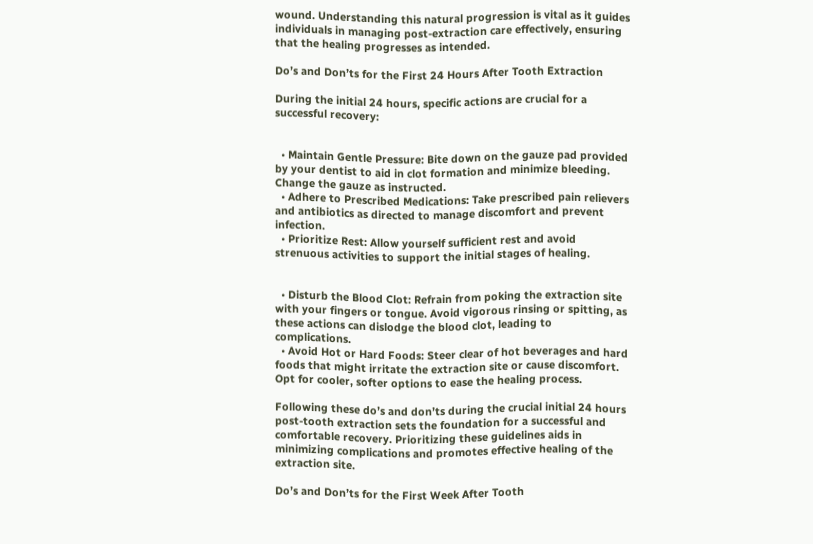wound. Understanding this natural progression is vital as it guides individuals in managing post-extraction care effectively, ensuring that the healing progresses as intended.

Do’s and Don’ts for the First 24 Hours After Tooth Extraction

During the initial 24 hours, specific actions are crucial for a successful recovery:


  • Maintain Gentle Pressure: Bite down on the gauze pad provided by your dentist to aid in clot formation and minimize bleeding. Change the gauze as instructed.
  • Adhere to Prescribed Medications: Take prescribed pain relievers and antibiotics as directed to manage discomfort and prevent infection.
  • Prioritize Rest: Allow yourself sufficient rest and avoid strenuous activities to support the initial stages of healing.


  • Disturb the Blood Clot: Refrain from poking the extraction site with your fingers or tongue. Avoid vigorous rinsing or spitting, as these actions can dislodge the blood clot, leading to complications.
  • Avoid Hot or Hard Foods: Steer clear of hot beverages and hard foods that might irritate the extraction site or cause discomfort. Opt for cooler, softer options to ease the healing process.

Following these do’s and don’ts during the crucial initial 24 hours post-tooth extraction sets the foundation for a successful and comfortable recovery. Prioritizing these guidelines aids in minimizing complications and promotes effective healing of the extraction site.

Do’s and Don’ts for the First Week After Tooth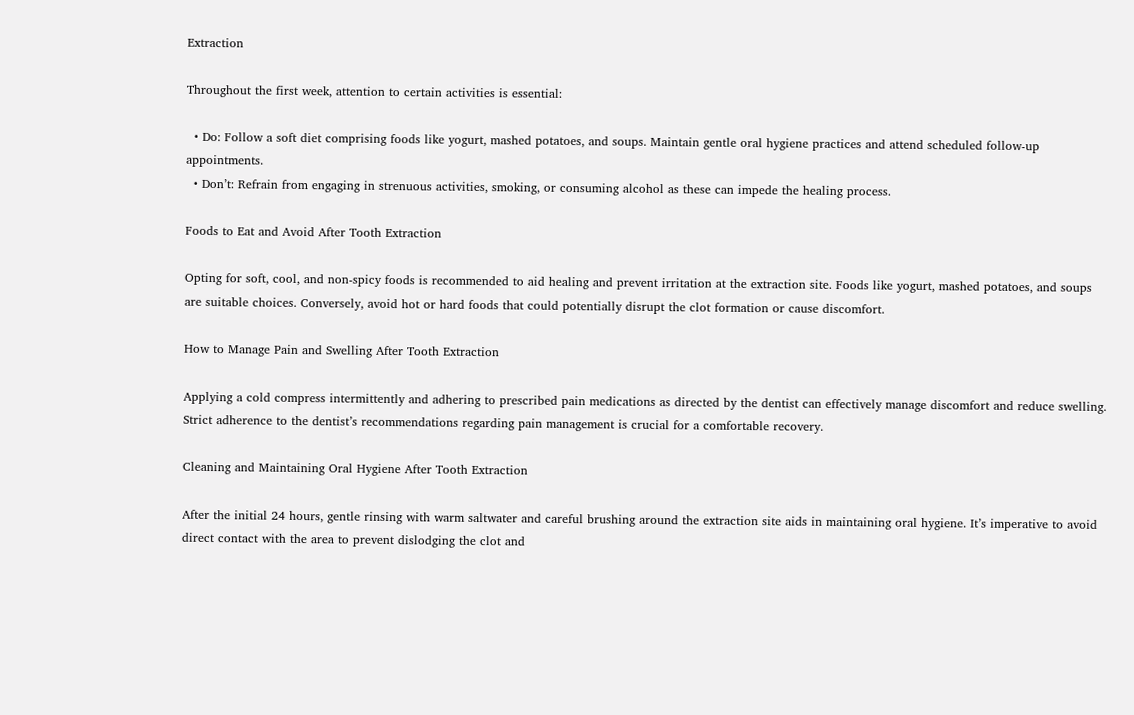Extraction

Throughout the first week, attention to certain activities is essential:

  • Do: Follow a soft diet comprising foods like yogurt, mashed potatoes, and soups. Maintain gentle oral hygiene practices and attend scheduled follow-up appointments.
  • Don’t: Refrain from engaging in strenuous activities, smoking, or consuming alcohol as these can impede the healing process.

Foods to Eat and Avoid After Tooth Extraction

Opting for soft, cool, and non-spicy foods is recommended to aid healing and prevent irritation at the extraction site. Foods like yogurt, mashed potatoes, and soups are suitable choices. Conversely, avoid hot or hard foods that could potentially disrupt the clot formation or cause discomfort.

How to Manage Pain and Swelling After Tooth Extraction

Applying a cold compress intermittently and adhering to prescribed pain medications as directed by the dentist can effectively manage discomfort and reduce swelling. Strict adherence to the dentist’s recommendations regarding pain management is crucial for a comfortable recovery.

Cleaning and Maintaining Oral Hygiene After Tooth Extraction

After the initial 24 hours, gentle rinsing with warm saltwater and careful brushing around the extraction site aids in maintaining oral hygiene. It’s imperative to avoid direct contact with the area to prevent dislodging the clot and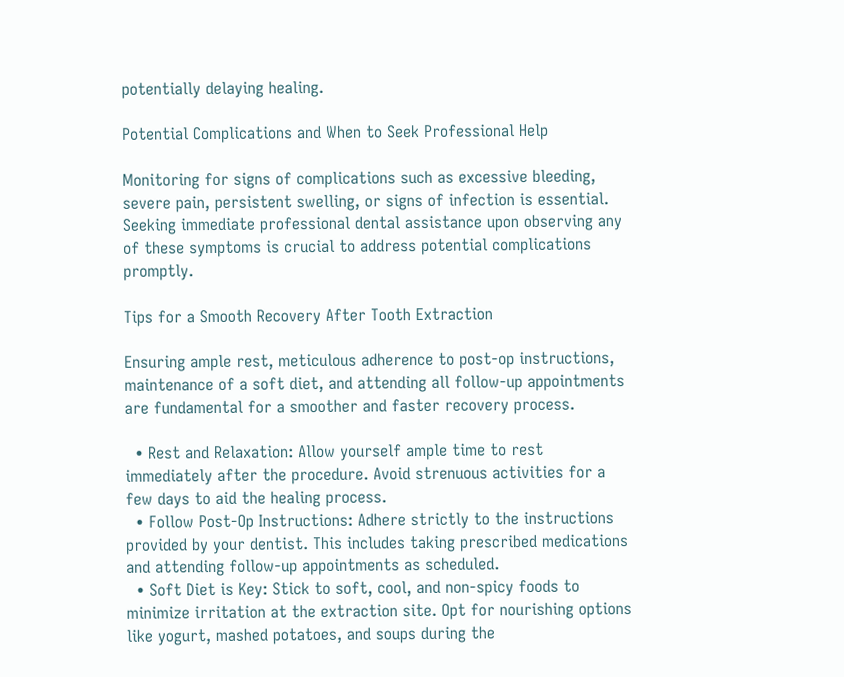potentially delaying healing.

Potential Complications and When to Seek Professional Help

Monitoring for signs of complications such as excessive bleeding, severe pain, persistent swelling, or signs of infection is essential. Seeking immediate professional dental assistance upon observing any of these symptoms is crucial to address potential complications promptly.

Tips for a Smooth Recovery After Tooth Extraction

Ensuring ample rest, meticulous adherence to post-op instructions, maintenance of a soft diet, and attending all follow-up appointments are fundamental for a smoother and faster recovery process.

  • Rest and Relaxation: Allow yourself ample time to rest immediately after the procedure. Avoid strenuous activities for a few days to aid the healing process.
  • Follow Post-Op Instructions: Adhere strictly to the instructions provided by your dentist. This includes taking prescribed medications and attending follow-up appointments as scheduled.
  • Soft Diet is Key: Stick to soft, cool, and non-spicy foods to minimize irritation at the extraction site. Opt for nourishing options like yogurt, mashed potatoes, and soups during the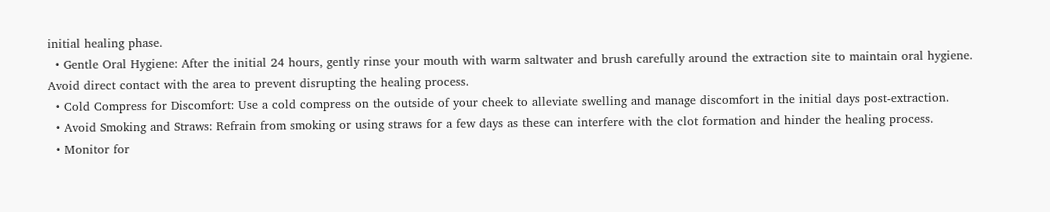initial healing phase.
  • Gentle Oral Hygiene: After the initial 24 hours, gently rinse your mouth with warm saltwater and brush carefully around the extraction site to maintain oral hygiene. Avoid direct contact with the area to prevent disrupting the healing process.
  • Cold Compress for Discomfort: Use a cold compress on the outside of your cheek to alleviate swelling and manage discomfort in the initial days post-extraction.
  • Avoid Smoking and Straws: Refrain from smoking or using straws for a few days as these can interfere with the clot formation and hinder the healing process.
  • Monitor for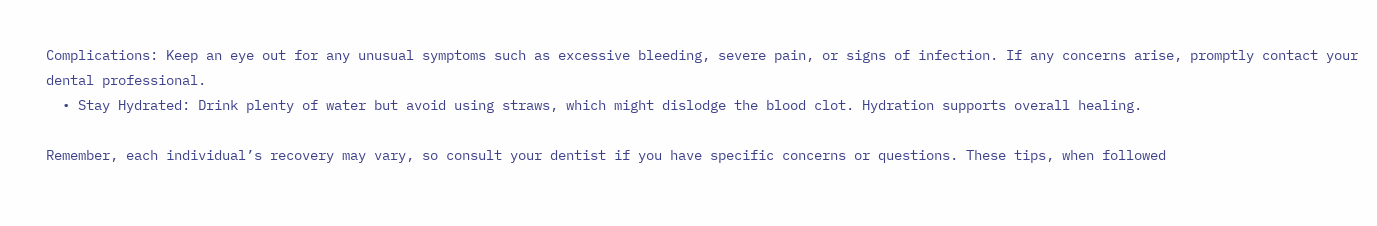Complications: Keep an eye out for any unusual symptoms such as excessive bleeding, severe pain, or signs of infection. If any concerns arise, promptly contact your dental professional.
  • Stay Hydrated: Drink plenty of water but avoid using straws, which might dislodge the blood clot. Hydration supports overall healing.

Remember, each individual’s recovery may vary, so consult your dentist if you have specific concerns or questions. These tips, when followed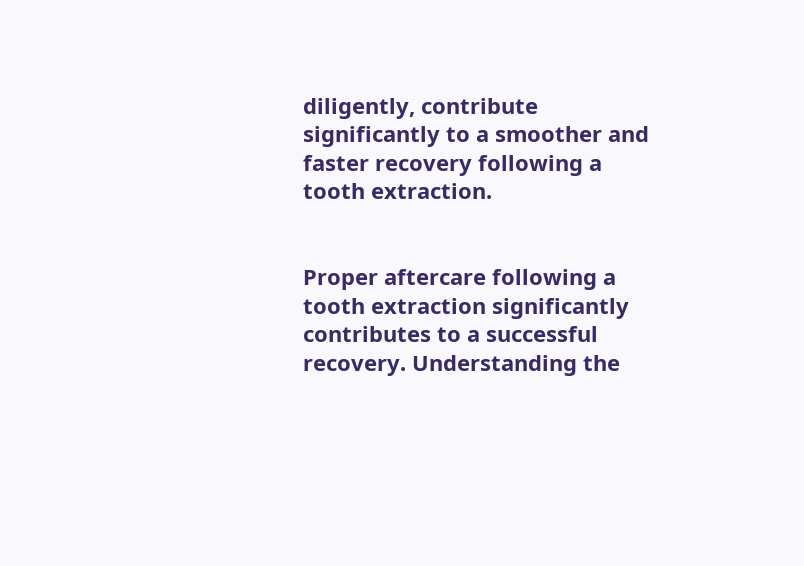diligently, contribute significantly to a smoother and faster recovery following a tooth extraction.


Proper aftercare following a tooth extraction significantly contributes to a successful recovery. Understanding the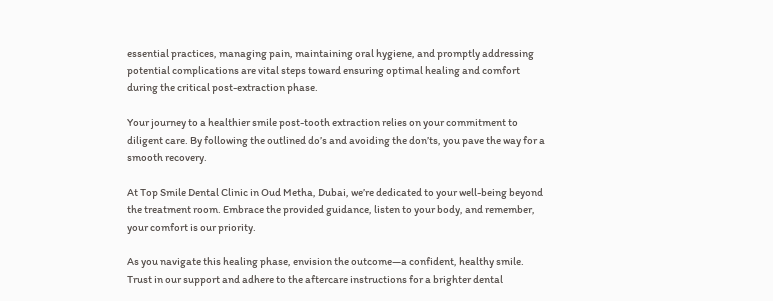essential practices, managing pain, maintaining oral hygiene, and promptly addressing potential complications are vital steps toward ensuring optimal healing and comfort during the critical post-extraction phase.

Your journey to a healthier smile post-tooth extraction relies on your commitment to diligent care. By following the outlined do’s and avoiding the don’ts, you pave the way for a smooth recovery.

At Top Smile Dental Clinic in Oud Metha, Dubai, we’re dedicated to your well-being beyond the treatment room. Embrace the provided guidance, listen to your body, and remember, your comfort is our priority.

As you navigate this healing phase, envision the outcome—a confident, healthy smile. Trust in our support and adhere to the aftercare instructions for a brighter dental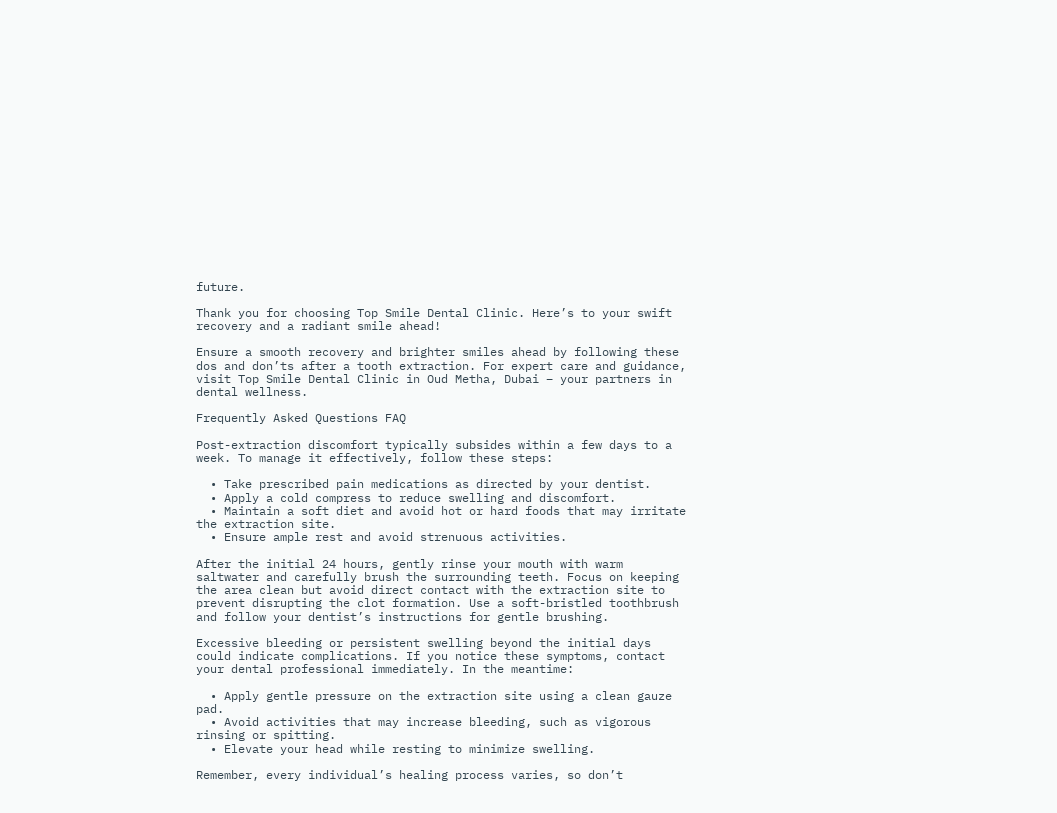future.

Thank you for choosing Top Smile Dental Clinic. Here’s to your swift recovery and a radiant smile ahead!

Ensure a smooth recovery and brighter smiles ahead by following these dos and don’ts after a tooth extraction. For expert care and guidance, visit Top Smile Dental Clinic in Oud Metha, Dubai – your partners in dental wellness.

Frequently Asked Questions FAQ

Post-extraction discomfort typically subsides within a few days to a week. To manage it effectively, follow these steps:

  • Take prescribed pain medications as directed by your dentist.
  • Apply a cold compress to reduce swelling and discomfort.
  • Maintain a soft diet and avoid hot or hard foods that may irritate the extraction site.
  • Ensure ample rest and avoid strenuous activities.

After the initial 24 hours, gently rinse your mouth with warm saltwater and carefully brush the surrounding teeth. Focus on keeping the area clean but avoid direct contact with the extraction site to prevent disrupting the clot formation. Use a soft-bristled toothbrush and follow your dentist’s instructions for gentle brushing.

Excessive bleeding or persistent swelling beyond the initial days could indicate complications. If you notice these symptoms, contact your dental professional immediately. In the meantime:

  • Apply gentle pressure on the extraction site using a clean gauze pad.
  • Avoid activities that may increase bleeding, such as vigorous rinsing or spitting.
  • Elevate your head while resting to minimize swelling.

Remember, every individual’s healing process varies, so don’t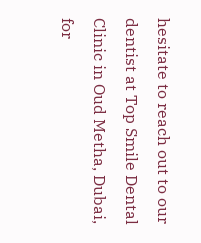hesitate to reach out to our dentist at Top Smile Dental Clinic in Oud Metha, Dubai, for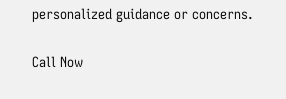personalized guidance or concerns.

Call Now